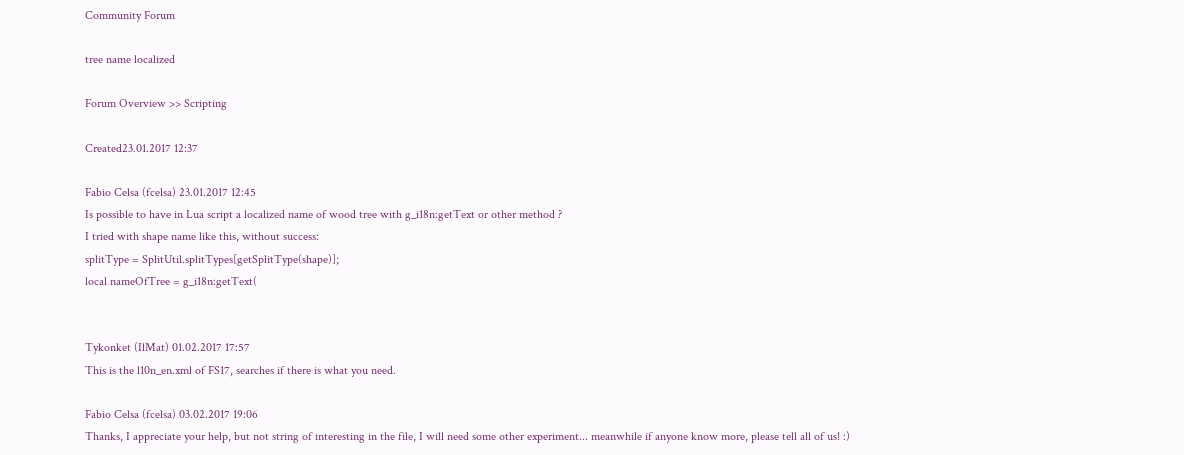Community Forum

tree name localized

Forum Overview >> Scripting

Created23.01.2017 12:37

Fabio Celsa (fcelsa) 23.01.2017 12:45
Is possible to have in Lua script a localized name of wood tree with g_i18n:getText or other method ?
I tried with shape name like this, without success:
splitType = SplitUtil.splitTypes[getSplitType(shape)];
local nameOfTree = g_i18n:getText(


Tykonket (IlMat) 01.02.2017 17:57
This is the l10n_en.xml of FS17, searches if there is what you need.

Fabio Celsa (fcelsa) 03.02.2017 19:06
Thanks, I appreciate your help, but not string of interesting in the file, I will need some other experiment... meanwhile if anyone know more, please tell all of us! :)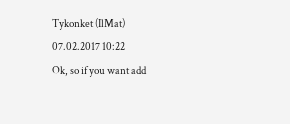Tykonket (IlMat) 07.02.2017 10:22
Ok, so if you want add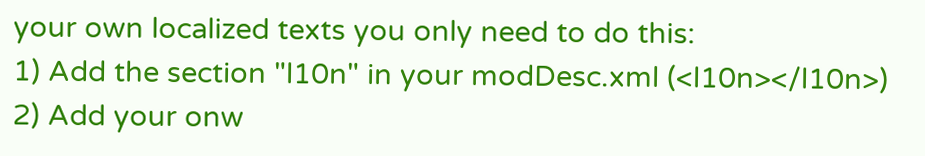your own localized texts you only need to do this:
1) Add the section "l10n" in your modDesc.xml (<l10n></l10n>)
2) Add your onw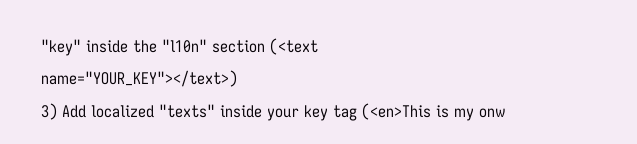"key" inside the "l10n" section (<text name="YOUR_KEY"></text>)
3) Add localized "texts" inside your key tag (<en>This is my onw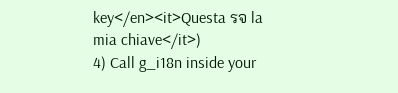key</en><it>Questa รจ la mia chiave</it>)
4) Call g_i18n inside your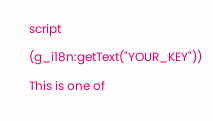script (g_i18n:getText("YOUR_KEY"))
This is one of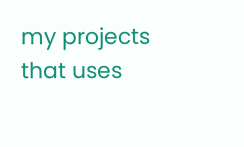my projects that uses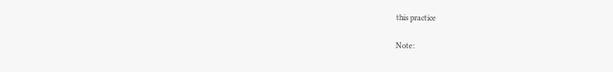this practice

Note: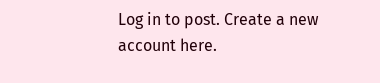Log in to post. Create a new account here.